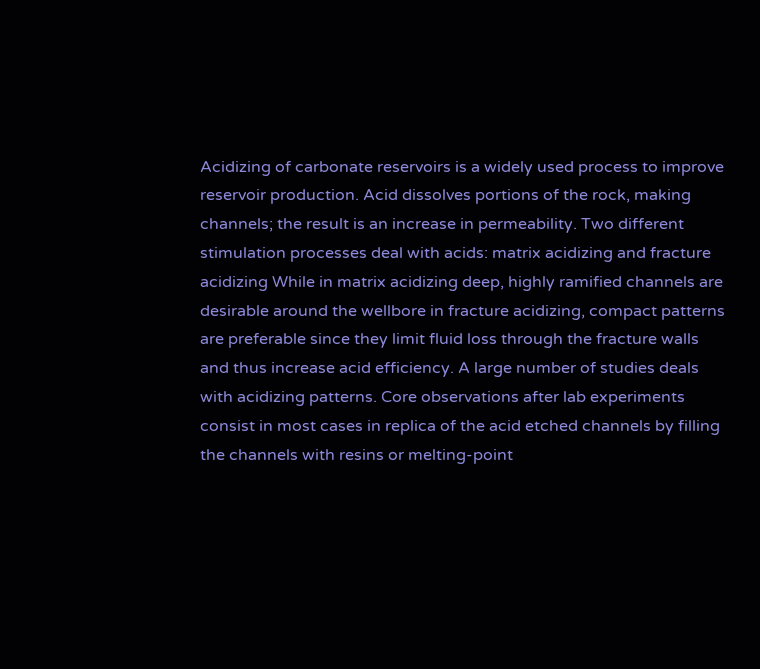Acidizing of carbonate reservoirs is a widely used process to improve reservoir production. Acid dissolves portions of the rock, making channels; the result is an increase in permeability. Two different stimulation processes deal with acids: matrix acidizing and fracture acidizing While in matrix acidizing deep, highly ramified channels are desirable around the wellbore in fracture acidizing, compact patterns are preferable since they limit fluid loss through the fracture walls and thus increase acid efficiency. A large number of studies deals with acidizing patterns. Core observations after lab experiments consist in most cases in replica of the acid etched channels by filling the channels with resins or melting-point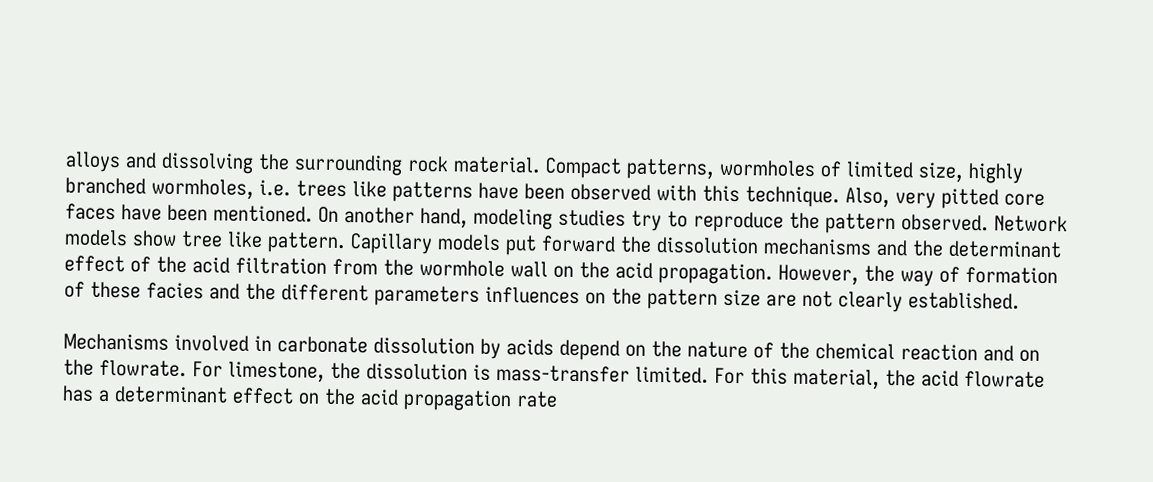alloys and dissolving the surrounding rock material. Compact patterns, wormholes of limited size, highly branched wormholes, i.e. trees like patterns have been observed with this technique. Also, very pitted core faces have been mentioned. On another hand, modeling studies try to reproduce the pattern observed. Network models show tree like pattern. Capillary models put forward the dissolution mechanisms and the determinant effect of the acid filtration from the wormhole wall on the acid propagation. However, the way of formation of these facies and the different parameters influences on the pattern size are not clearly established.

Mechanisms involved in carbonate dissolution by acids depend on the nature of the chemical reaction and on the flowrate. For limestone, the dissolution is mass-transfer limited. For this material, the acid flowrate has a determinant effect on the acid propagation rate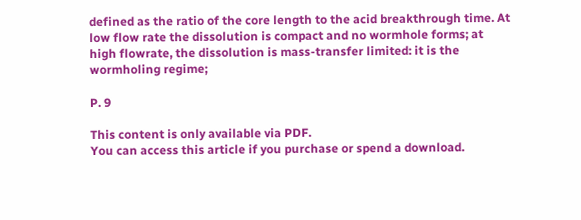defined as the ratio of the core length to the acid breakthrough time. At low flow rate the dissolution is compact and no wormhole forms; at high flowrate, the dissolution is mass-transfer limited: it is the wormholing regime;

P. 9

This content is only available via PDF.
You can access this article if you purchase or spend a download.